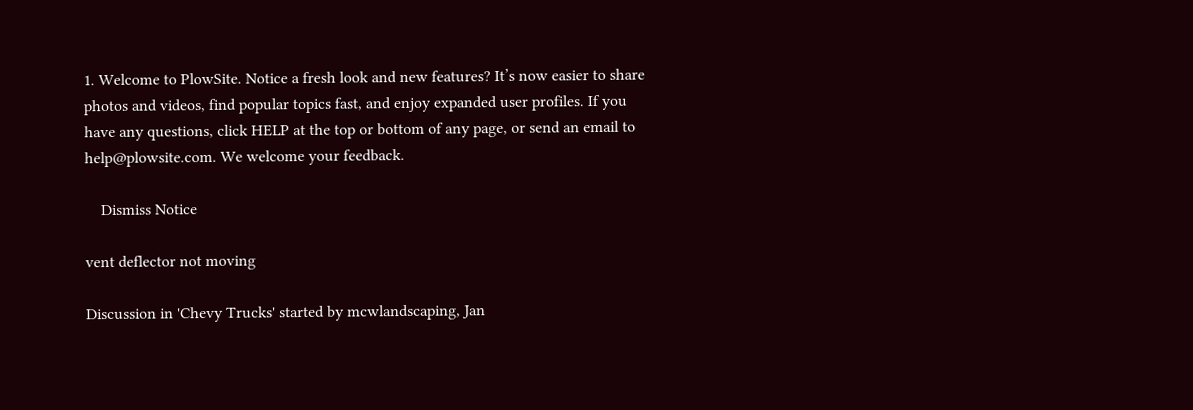1. Welcome to PlowSite. Notice a fresh look and new features? It’s now easier to share photos and videos, find popular topics fast, and enjoy expanded user profiles. If you have any questions, click HELP at the top or bottom of any page, or send an email to help@plowsite.com. We welcome your feedback.

    Dismiss Notice

vent deflector not moving

Discussion in 'Chevy Trucks' started by mcwlandscaping, Jan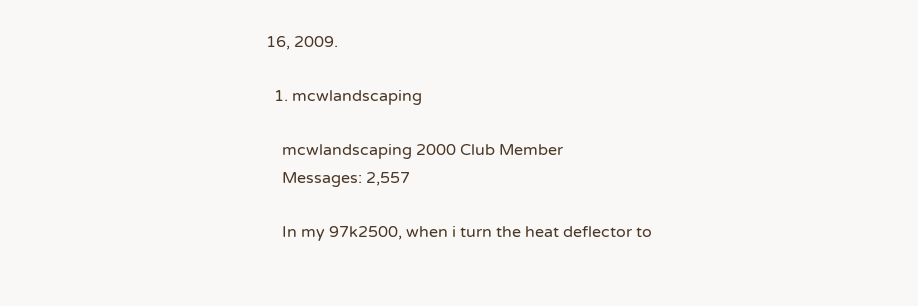16, 2009.

  1. mcwlandscaping

    mcwlandscaping 2000 Club Member
    Messages: 2,557

    In my 97k2500, when i turn the heat deflector to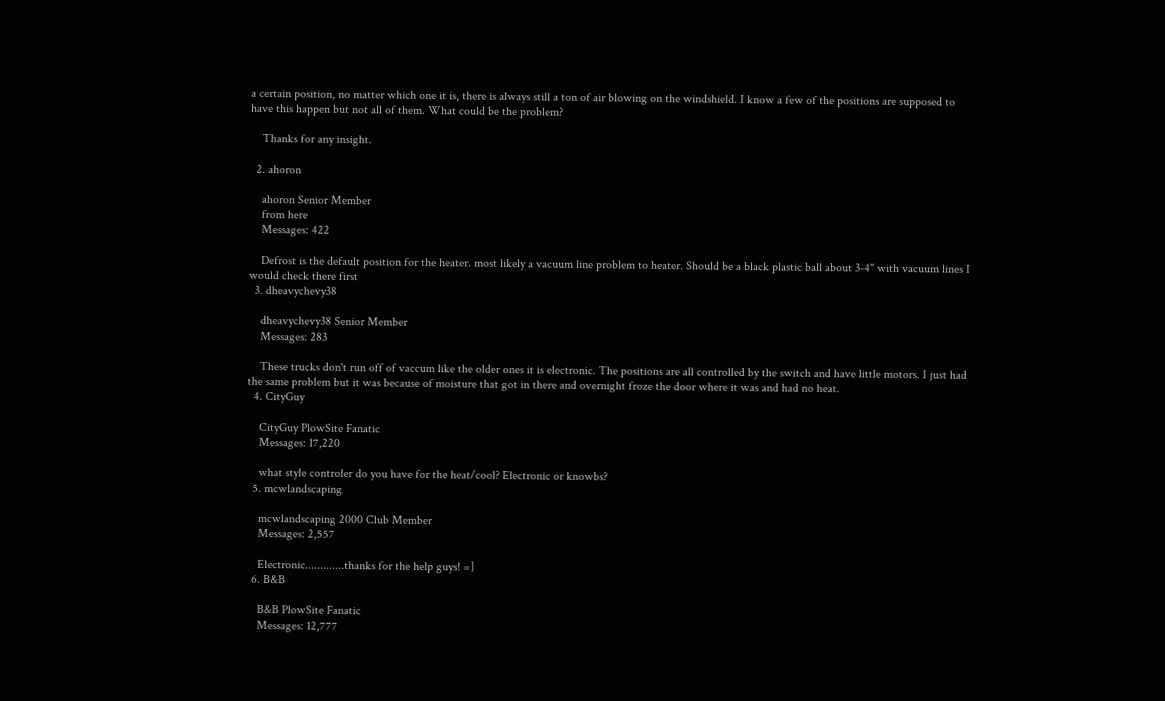a certain position, no matter which one it is, there is always still a ton of air blowing on the windshield. I know a few of the positions are supposed to have this happen but not all of them. What could be the problem?

    Thanks for any insight.

  2. ahoron

    ahoron Senior Member
    from here
    Messages: 422

    Defrost is the default position for the heater. most likely a vacuum line problem to heater. Should be a black plastic ball about 3-4" with vacuum lines I would check there first
  3. dheavychevy38

    dheavychevy38 Senior Member
    Messages: 283

    These trucks don't run off of vaccum like the older ones it is electronic. The positions are all controlled by the switch and have little motors. I just had the same problem but it was because of moisture that got in there and overnight froze the door where it was and had no heat.
  4. CityGuy

    CityGuy PlowSite Fanatic
    Messages: 17,220

    what style controler do you have for the heat/cool? Electronic or knowbs?
  5. mcwlandscaping

    mcwlandscaping 2000 Club Member
    Messages: 2,557

    Electronic.............thanks for the help guys! =]
  6. B&B

    B&B PlowSite Fanatic
    Messages: 12,777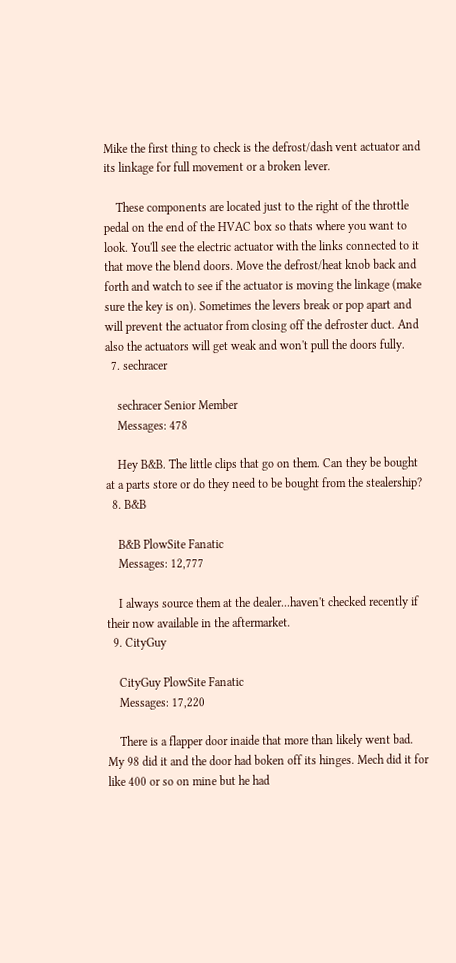Mike the first thing to check is the defrost/dash vent actuator and its linkage for full movement or a broken lever.

    These components are located just to the right of the throttle pedal on the end of the HVAC box so thats where you want to look. You'll see the electric actuator with the links connected to it that move the blend doors. Move the defrost/heat knob back and forth and watch to see if the actuator is moving the linkage (make sure the key is on). Sometimes the levers break or pop apart and will prevent the actuator from closing off the defroster duct. And also the actuators will get weak and won't pull the doors fully.
  7. sechracer

    sechracer Senior Member
    Messages: 478

    Hey B&B. The little clips that go on them. Can they be bought at a parts store or do they need to be bought from the stealership?
  8. B&B

    B&B PlowSite Fanatic
    Messages: 12,777

    I always source them at the dealer...haven't checked recently if their now available in the aftermarket.
  9. CityGuy

    CityGuy PlowSite Fanatic
    Messages: 17,220

    There is a flapper door inaide that more than likely went bad. My 98 did it and the door had boken off its hinges. Mech did it for like 400 or so on mine but he had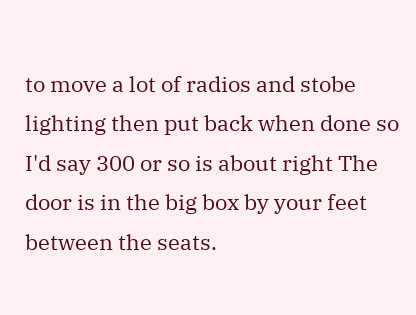to move a lot of radios and stobe lighting then put back when done so I'd say 300 or so is about right The door is in the big box by your feet between the seats.